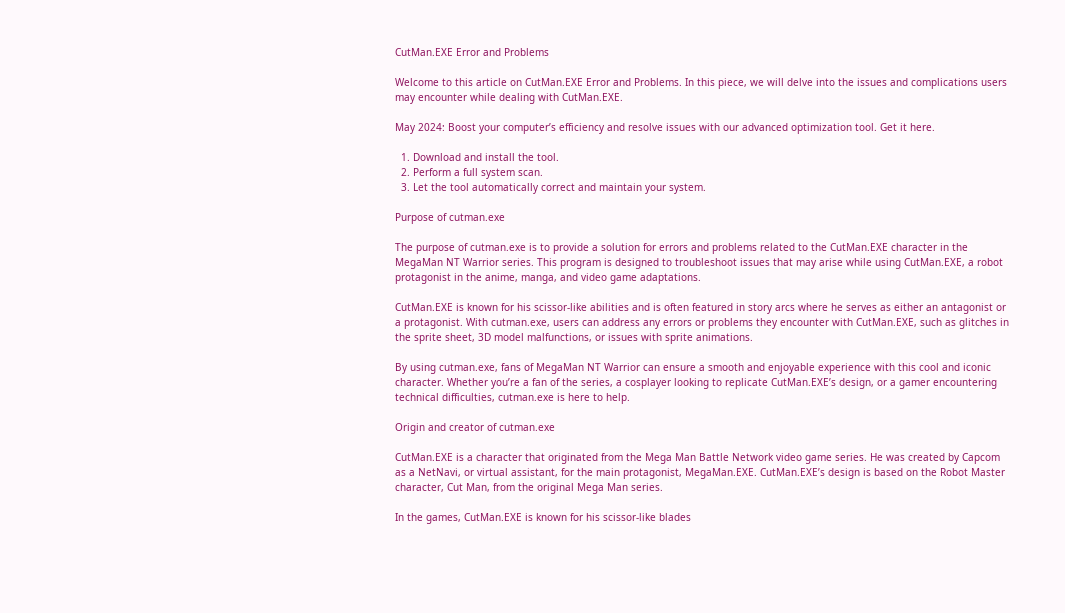CutMan.EXE Error and Problems

Welcome to this article on CutMan.EXE Error and Problems. In this piece, we will delve into the issues and complications users may encounter while dealing with CutMan.EXE.

May 2024: Boost your computer’s efficiency and resolve issues with our advanced optimization tool. Get it here.

  1. Download and install the tool.
  2. Perform a full system scan.
  3. Let the tool automatically correct and maintain your system.

Purpose of cutman.exe

The purpose of cutman.exe is to provide a solution for errors and problems related to the CutMan.EXE character in the MegaMan NT Warrior series. This program is designed to troubleshoot issues that may arise while using CutMan.EXE, a robot protagonist in the anime, manga, and video game adaptations.

CutMan.EXE is known for his scissor-like abilities and is often featured in story arcs where he serves as either an antagonist or a protagonist. With cutman.exe, users can address any errors or problems they encounter with CutMan.EXE, such as glitches in the sprite sheet, 3D model malfunctions, or issues with sprite animations.

By using cutman.exe, fans of MegaMan NT Warrior can ensure a smooth and enjoyable experience with this cool and iconic character. Whether you’re a fan of the series, a cosplayer looking to replicate CutMan.EXE’s design, or a gamer encountering technical difficulties, cutman.exe is here to help.

Origin and creator of cutman.exe

CutMan.EXE is a character that originated from the Mega Man Battle Network video game series. He was created by Capcom as a NetNavi, or virtual assistant, for the main protagonist, MegaMan.EXE. CutMan.EXE’s design is based on the Robot Master character, Cut Man, from the original Mega Man series.

In the games, CutMan.EXE is known for his scissor-like blades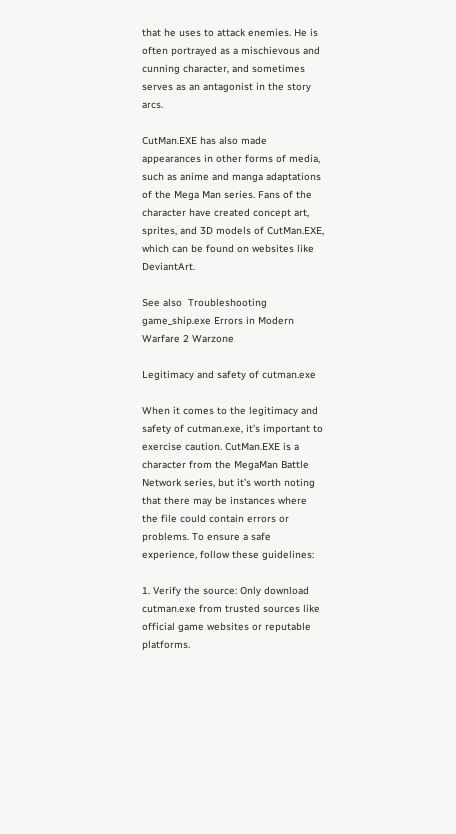that he uses to attack enemies. He is often portrayed as a mischievous and cunning character, and sometimes serves as an antagonist in the story arcs.

CutMan.EXE has also made appearances in other forms of media, such as anime and manga adaptations of the Mega Man series. Fans of the character have created concept art, sprites, and 3D models of CutMan.EXE, which can be found on websites like DeviantArt.

See also  Troubleshooting game_ship.exe Errors in Modern Warfare 2 Warzone

Legitimacy and safety of cutman.exe

When it comes to the legitimacy and safety of cutman.exe, it’s important to exercise caution. CutMan.EXE is a character from the MegaMan Battle Network series, but it’s worth noting that there may be instances where the file could contain errors or problems. To ensure a safe experience, follow these guidelines:

1. Verify the source: Only download cutman.exe from trusted sources like official game websites or reputable platforms.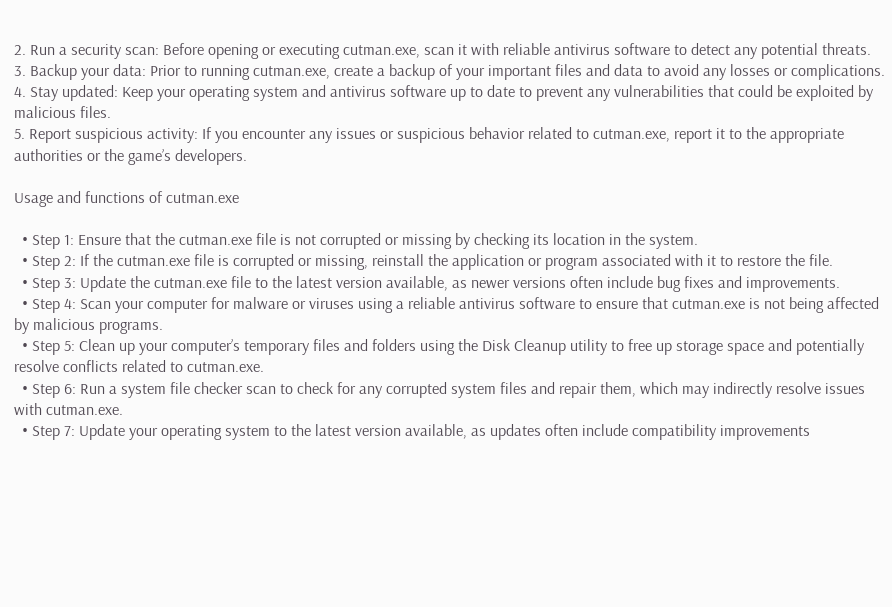2. Run a security scan: Before opening or executing cutman.exe, scan it with reliable antivirus software to detect any potential threats.
3. Backup your data: Prior to running cutman.exe, create a backup of your important files and data to avoid any losses or complications.
4. Stay updated: Keep your operating system and antivirus software up to date to prevent any vulnerabilities that could be exploited by malicious files.
5. Report suspicious activity: If you encounter any issues or suspicious behavior related to cutman.exe, report it to the appropriate authorities or the game’s developers.

Usage and functions of cutman.exe

  • Step 1: Ensure that the cutman.exe file is not corrupted or missing by checking its location in the system.
  • Step 2: If the cutman.exe file is corrupted or missing, reinstall the application or program associated with it to restore the file.
  • Step 3: Update the cutman.exe file to the latest version available, as newer versions often include bug fixes and improvements.
  • Step 4: Scan your computer for malware or viruses using a reliable antivirus software to ensure that cutman.exe is not being affected by malicious programs.
  • Step 5: Clean up your computer’s temporary files and folders using the Disk Cleanup utility to free up storage space and potentially resolve conflicts related to cutman.exe.
  • Step 6: Run a system file checker scan to check for any corrupted system files and repair them, which may indirectly resolve issues with cutman.exe.
  • Step 7: Update your operating system to the latest version available, as updates often include compatibility improvements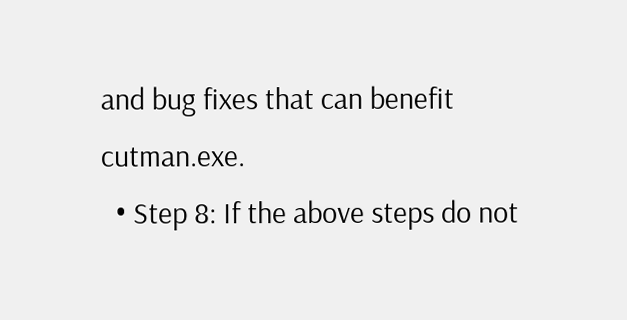and bug fixes that can benefit cutman.exe.
  • Step 8: If the above steps do not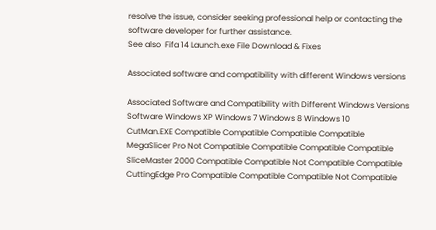resolve the issue, consider seeking professional help or contacting the software developer for further assistance.
See also  Fifa 14 Launch.exe File Download & Fixes

Associated software and compatibility with different Windows versions

Associated Software and Compatibility with Different Windows Versions
Software Windows XP Windows 7 Windows 8 Windows 10
CutMan.EXE Compatible Compatible Compatible Compatible
MegaSlicer Pro Not Compatible Compatible Compatible Compatible
SliceMaster 2000 Compatible Compatible Not Compatible Compatible
CuttingEdge Pro Compatible Compatible Compatible Not Compatible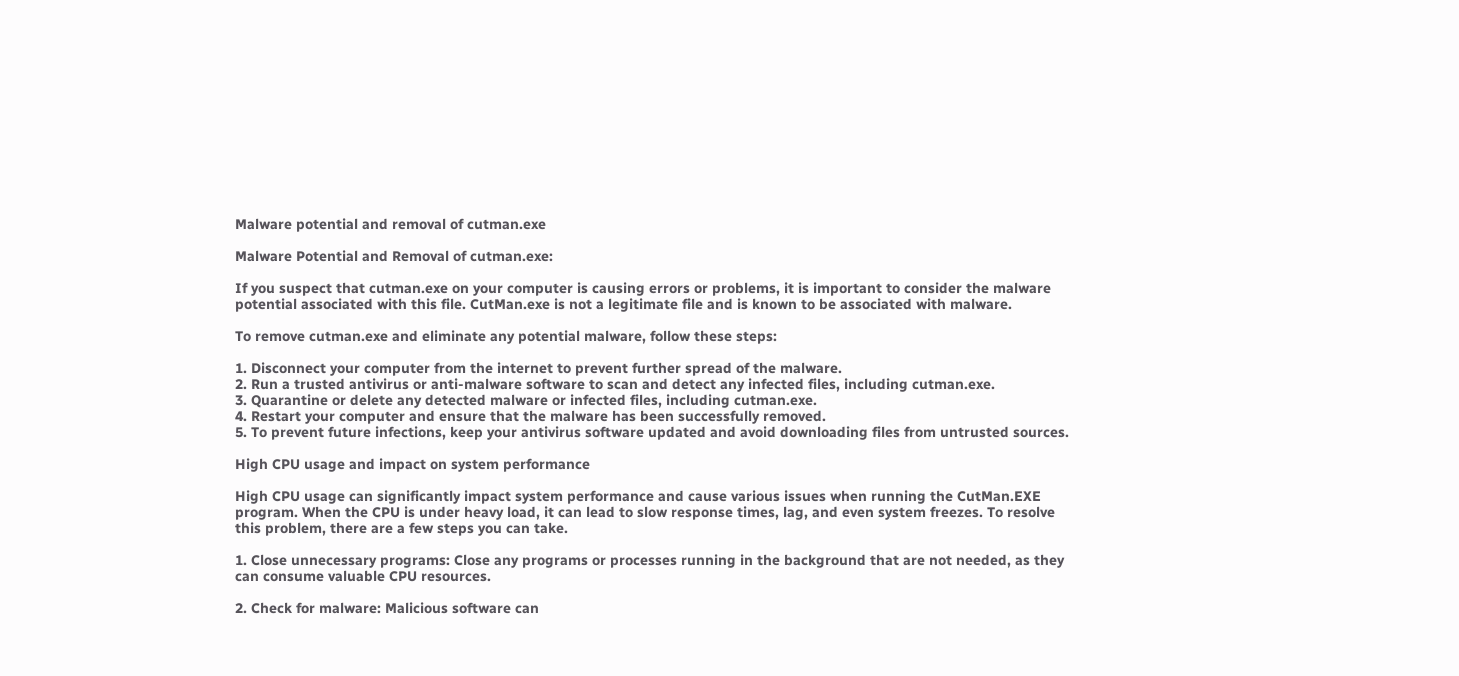Malware potential and removal of cutman.exe

Malware Potential and Removal of cutman.exe:

If you suspect that cutman.exe on your computer is causing errors or problems, it is important to consider the malware potential associated with this file. CutMan.exe is not a legitimate file and is known to be associated with malware.

To remove cutman.exe and eliminate any potential malware, follow these steps:

1. Disconnect your computer from the internet to prevent further spread of the malware.
2. Run a trusted antivirus or anti-malware software to scan and detect any infected files, including cutman.exe.
3. Quarantine or delete any detected malware or infected files, including cutman.exe.
4. Restart your computer and ensure that the malware has been successfully removed.
5. To prevent future infections, keep your antivirus software updated and avoid downloading files from untrusted sources.

High CPU usage and impact on system performance

High CPU usage can significantly impact system performance and cause various issues when running the CutMan.EXE program. When the CPU is under heavy load, it can lead to slow response times, lag, and even system freezes. To resolve this problem, there are a few steps you can take.

1. Close unnecessary programs: Close any programs or processes running in the background that are not needed, as they can consume valuable CPU resources.

2. Check for malware: Malicious software can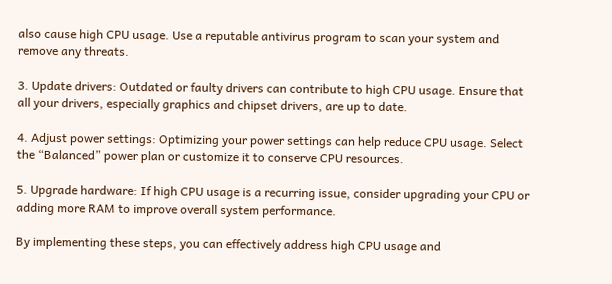also cause high CPU usage. Use a reputable antivirus program to scan your system and remove any threats.

3. Update drivers: Outdated or faulty drivers can contribute to high CPU usage. Ensure that all your drivers, especially graphics and chipset drivers, are up to date.

4. Adjust power settings: Optimizing your power settings can help reduce CPU usage. Select the “Balanced” power plan or customize it to conserve CPU resources.

5. Upgrade hardware: If high CPU usage is a recurring issue, consider upgrading your CPU or adding more RAM to improve overall system performance.

By implementing these steps, you can effectively address high CPU usage and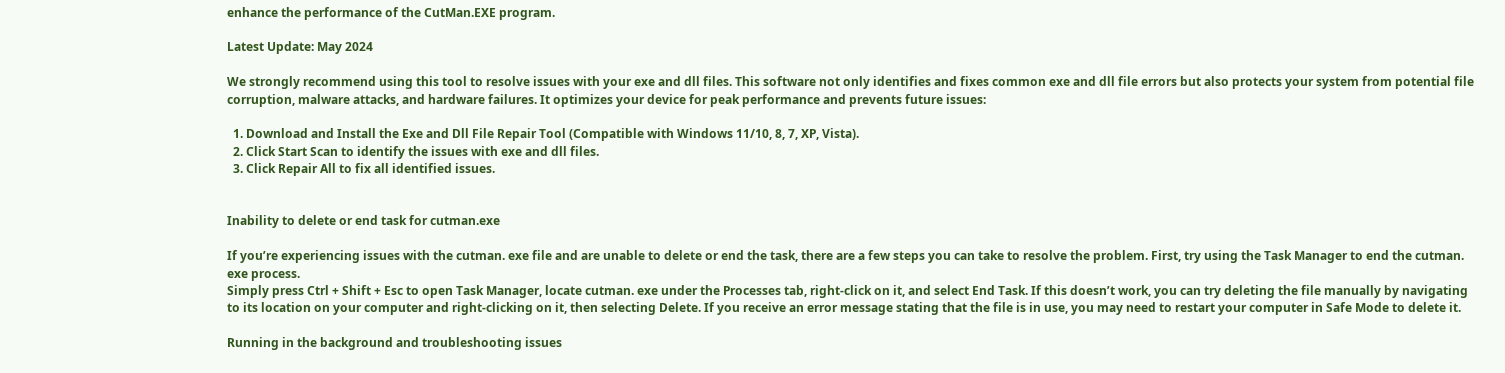enhance the performance of the CutMan.EXE program.

Latest Update: May 2024

We strongly recommend using this tool to resolve issues with your exe and dll files. This software not only identifies and fixes common exe and dll file errors but also protects your system from potential file corruption, malware attacks, and hardware failures. It optimizes your device for peak performance and prevents future issues:

  1. Download and Install the Exe and Dll File Repair Tool (Compatible with Windows 11/10, 8, 7, XP, Vista).
  2. Click Start Scan to identify the issues with exe and dll files.
  3. Click Repair All to fix all identified issues.


Inability to delete or end task for cutman.exe

If you’re experiencing issues with the cutman. exe file and are unable to delete or end the task, there are a few steps you can take to resolve the problem. First, try using the Task Manager to end the cutman. exe process.
Simply press Ctrl + Shift + Esc to open Task Manager, locate cutman. exe under the Processes tab, right-click on it, and select End Task. If this doesn’t work, you can try deleting the file manually by navigating to its location on your computer and right-clicking on it, then selecting Delete. If you receive an error message stating that the file is in use, you may need to restart your computer in Safe Mode to delete it.

Running in the background and troubleshooting issues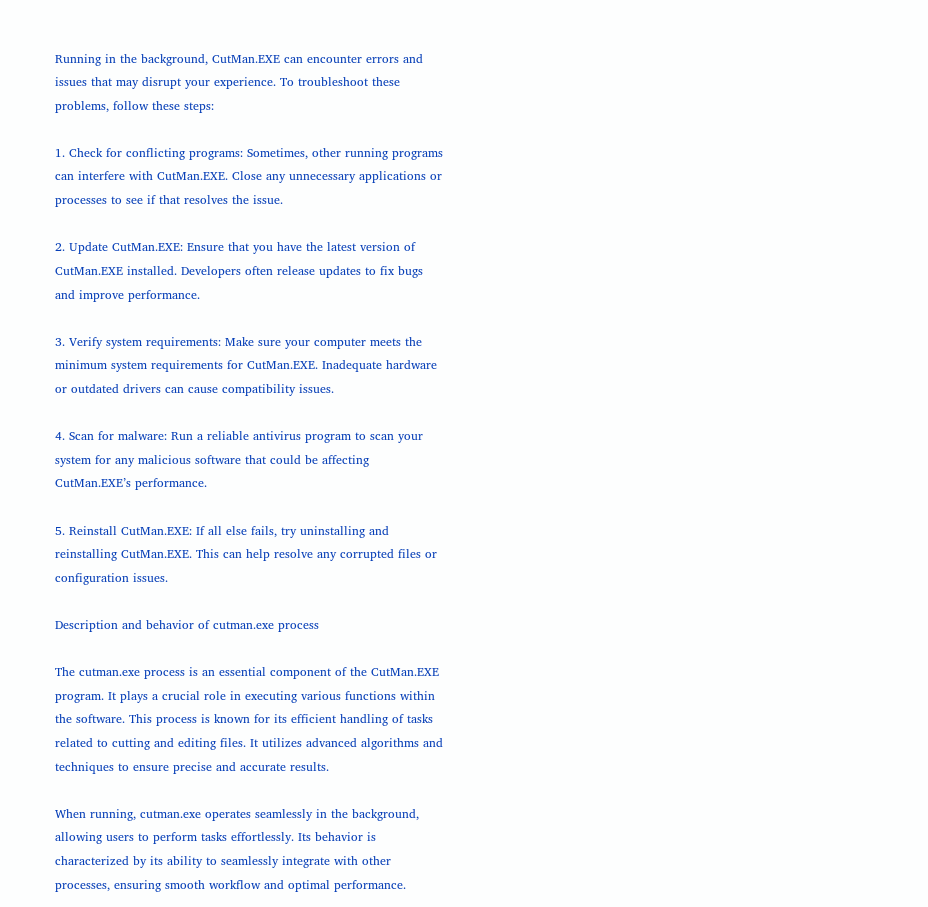Running in the background, CutMan.EXE can encounter errors and issues that may disrupt your experience. To troubleshoot these problems, follow these steps:

1. Check for conflicting programs: Sometimes, other running programs can interfere with CutMan.EXE. Close any unnecessary applications or processes to see if that resolves the issue.

2. Update CutMan.EXE: Ensure that you have the latest version of CutMan.EXE installed. Developers often release updates to fix bugs and improve performance.

3. Verify system requirements: Make sure your computer meets the minimum system requirements for CutMan.EXE. Inadequate hardware or outdated drivers can cause compatibility issues.

4. Scan for malware: Run a reliable antivirus program to scan your system for any malicious software that could be affecting CutMan.EXE’s performance.

5. Reinstall CutMan.EXE: If all else fails, try uninstalling and reinstalling CutMan.EXE. This can help resolve any corrupted files or configuration issues.

Description and behavior of cutman.exe process

The cutman.exe process is an essential component of the CutMan.EXE program. It plays a crucial role in executing various functions within the software. This process is known for its efficient handling of tasks related to cutting and editing files. It utilizes advanced algorithms and techniques to ensure precise and accurate results.

When running, cutman.exe operates seamlessly in the background, allowing users to perform tasks effortlessly. Its behavior is characterized by its ability to seamlessly integrate with other processes, ensuring smooth workflow and optimal performance.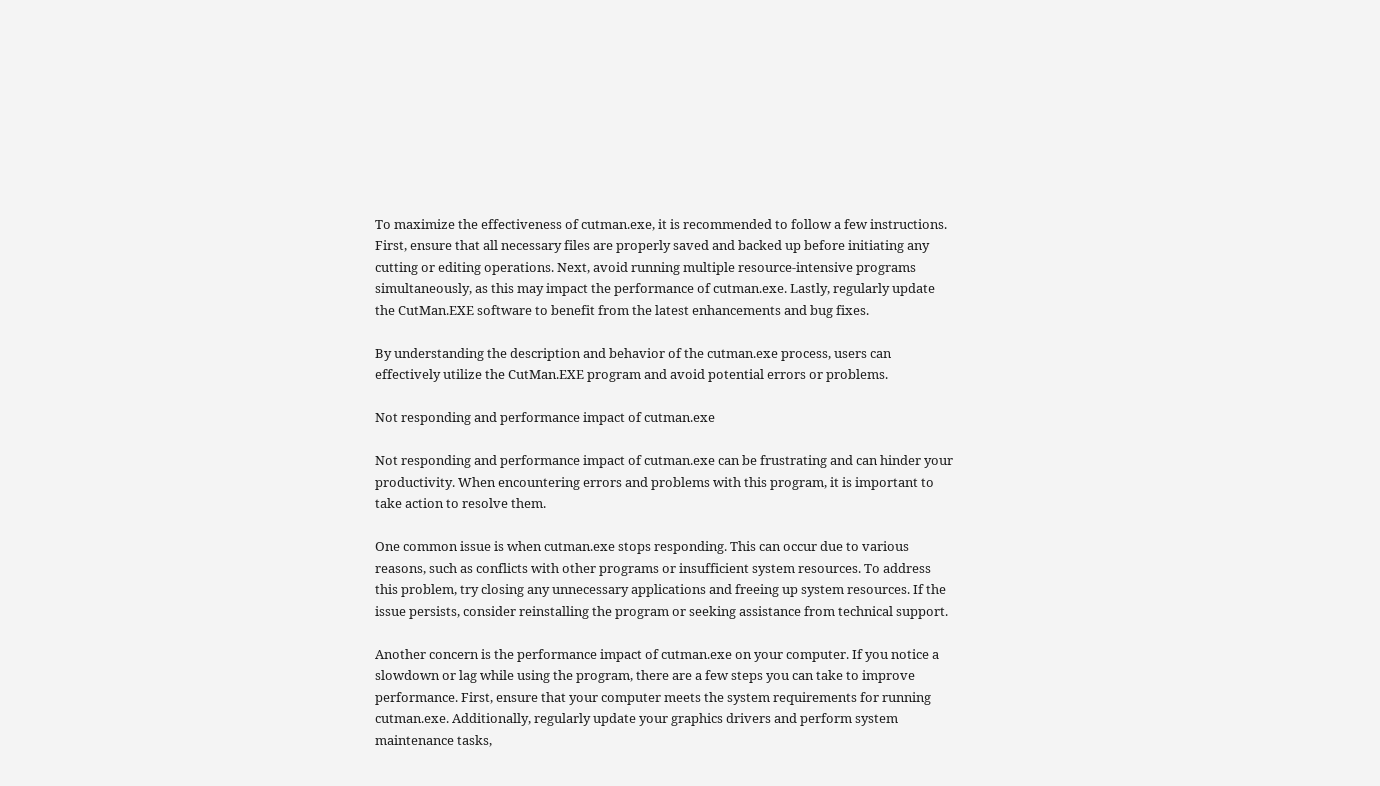To maximize the effectiveness of cutman.exe, it is recommended to follow a few instructions. First, ensure that all necessary files are properly saved and backed up before initiating any cutting or editing operations. Next, avoid running multiple resource-intensive programs simultaneously, as this may impact the performance of cutman.exe. Lastly, regularly update the CutMan.EXE software to benefit from the latest enhancements and bug fixes.

By understanding the description and behavior of the cutman.exe process, users can effectively utilize the CutMan.EXE program and avoid potential errors or problems.

Not responding and performance impact of cutman.exe

Not responding and performance impact of cutman.exe can be frustrating and can hinder your productivity. When encountering errors and problems with this program, it is important to take action to resolve them.

One common issue is when cutman.exe stops responding. This can occur due to various reasons, such as conflicts with other programs or insufficient system resources. To address this problem, try closing any unnecessary applications and freeing up system resources. If the issue persists, consider reinstalling the program or seeking assistance from technical support.

Another concern is the performance impact of cutman.exe on your computer. If you notice a slowdown or lag while using the program, there are a few steps you can take to improve performance. First, ensure that your computer meets the system requirements for running cutman.exe. Additionally, regularly update your graphics drivers and perform system maintenance tasks,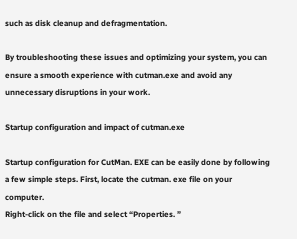such as disk cleanup and defragmentation.

By troubleshooting these issues and optimizing your system, you can ensure a smooth experience with cutman.exe and avoid any unnecessary disruptions in your work.

Startup configuration and impact of cutman.exe

Startup configuration for CutMan. EXE can be easily done by following a few simple steps. First, locate the cutman. exe file on your computer.
Right-click on the file and select “Properties. ”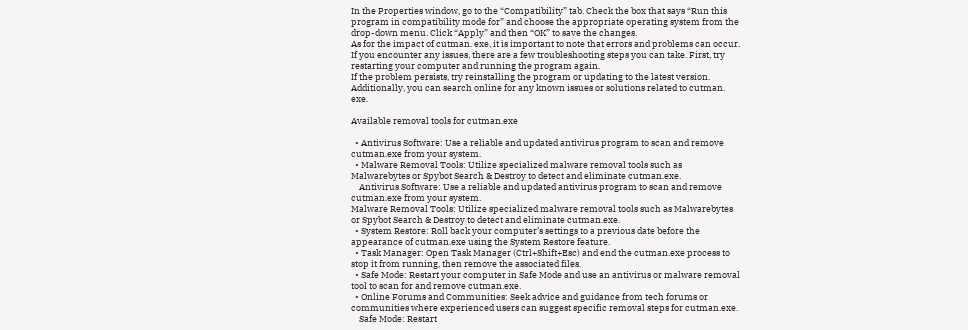In the Properties window, go to the “Compatibility” tab. Check the box that says “Run this program in compatibility mode for” and choose the appropriate operating system from the drop-down menu. Click “Apply” and then “OK” to save the changes.
As for the impact of cutman. exe, it is important to note that errors and problems can occur. If you encounter any issues, there are a few troubleshooting steps you can take. First, try restarting your computer and running the program again.
If the problem persists, try reinstalling the program or updating to the latest version. Additionally, you can search online for any known issues or solutions related to cutman. exe.

Available removal tools for cutman.exe

  • Antivirus Software: Use a reliable and updated antivirus program to scan and remove cutman.exe from your system.
  • Malware Removal Tools: Utilize specialized malware removal tools such as Malwarebytes or Spybot Search & Destroy to detect and eliminate cutman.exe.
    Antivirus Software: Use a reliable and updated antivirus program to scan and remove cutman.exe from your system.
Malware Removal Tools: Utilize specialized malware removal tools such as Malwarebytes or Spybot Search & Destroy to detect and eliminate cutman.exe.
  • System Restore: Roll back your computer’s settings to a previous date before the appearance of cutman.exe using the System Restore feature.
  • Task Manager: Open Task Manager (Ctrl+Shift+Esc) and end the cutman.exe process to stop it from running, then remove the associated files.
  • Safe Mode: Restart your computer in Safe Mode and use an antivirus or malware removal tool to scan for and remove cutman.exe.
  • Online Forums and Communities: Seek advice and guidance from tech forums or communities where experienced users can suggest specific removal steps for cutman.exe.
    Safe Mode: Restart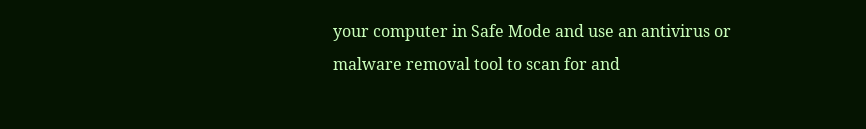your computer in Safe Mode and use an antivirus or malware removal tool to scan for and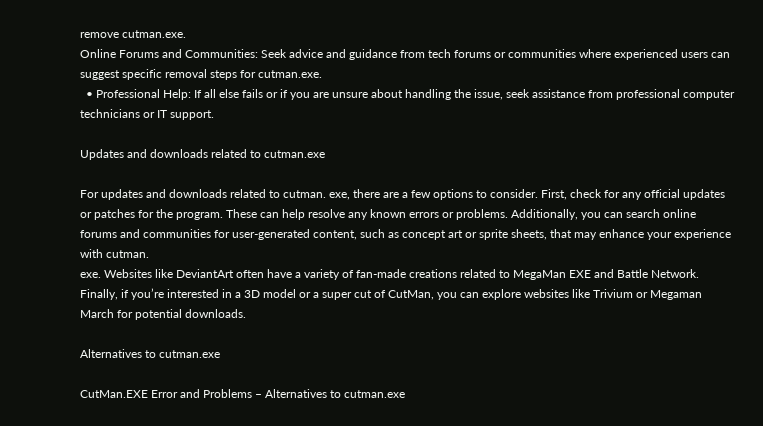remove cutman.exe.
Online Forums and Communities: Seek advice and guidance from tech forums or communities where experienced users can suggest specific removal steps for cutman.exe.
  • Professional Help: If all else fails or if you are unsure about handling the issue, seek assistance from professional computer technicians or IT support.

Updates and downloads related to cutman.exe

For updates and downloads related to cutman. exe, there are a few options to consider. First, check for any official updates or patches for the program. These can help resolve any known errors or problems. Additionally, you can search online forums and communities for user-generated content, such as concept art or sprite sheets, that may enhance your experience with cutman.
exe. Websites like DeviantArt often have a variety of fan-made creations related to MegaMan EXE and Battle Network. Finally, if you’re interested in a 3D model or a super cut of CutMan, you can explore websites like Trivium or Megaman March for potential downloads.

Alternatives to cutman.exe

CutMan.EXE Error and Problems – Alternatives to cutman.exe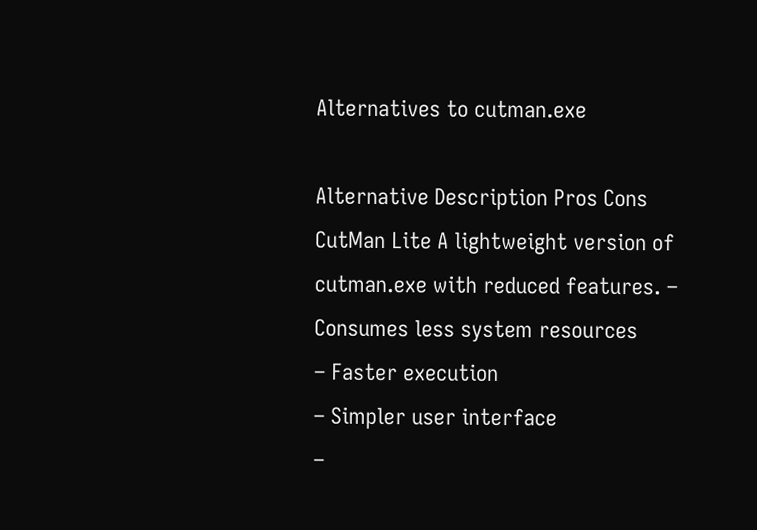Alternatives to cutman.exe

Alternative Description Pros Cons
CutMan Lite A lightweight version of cutman.exe with reduced features. – Consumes less system resources
– Faster execution
– Simpler user interface
–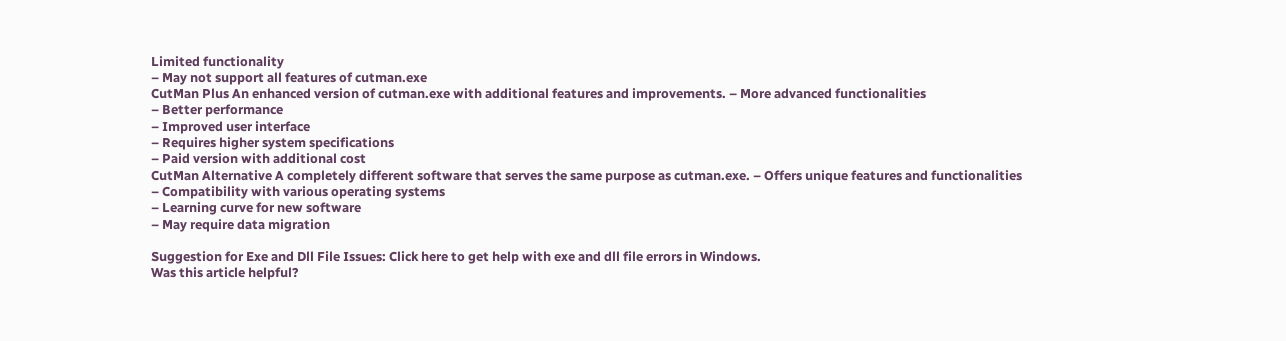Limited functionality
– May not support all features of cutman.exe
CutMan Plus An enhanced version of cutman.exe with additional features and improvements. – More advanced functionalities
– Better performance
– Improved user interface
– Requires higher system specifications
– Paid version with additional cost
CutMan Alternative A completely different software that serves the same purpose as cutman.exe. – Offers unique features and functionalities
– Compatibility with various operating systems
– Learning curve for new software
– May require data migration

Suggestion for Exe and Dll File Issues: Click here to get help with exe and dll file errors in Windows.
Was this article helpful?